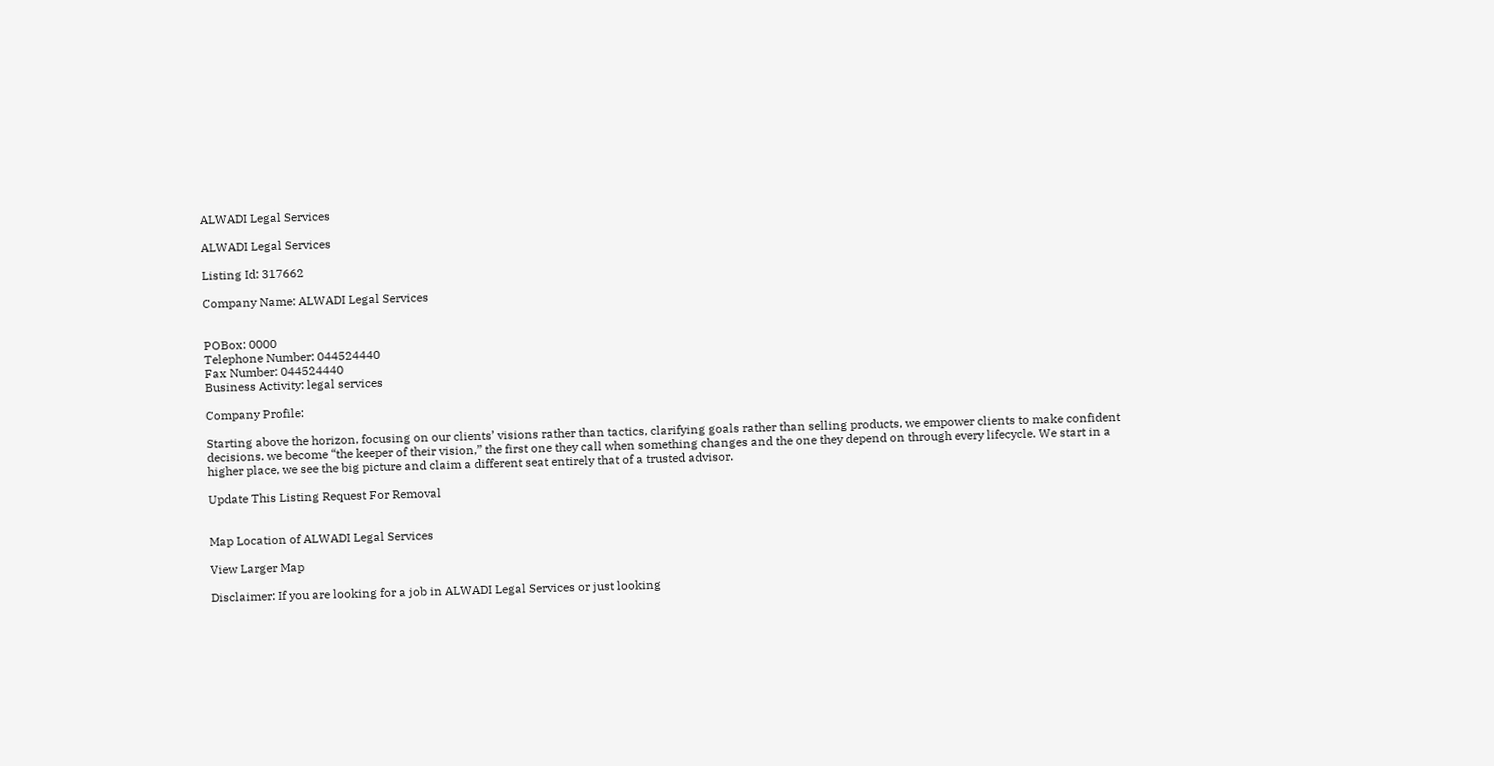ALWADI Legal Services

ALWADI Legal Services

Listing Id: 317662

Company Name: ALWADI Legal Services


POBox: 0000
Telephone Number: 044524440
Fax Number: 044524440
Business Activity: legal services

Company Profile:

Starting above the horizon, focusing on our clients’ visions rather than tactics, clarifying goals rather than selling products, we empower clients to make confident decisions. we become “the keeper of their vision,” the first one they call when something changes and the one they depend on through every lifecycle. We start in a higher place, we see the big picture and claim a different seat entirely that of a trusted advisor.

Update This Listing Request For Removal


Map Location of ALWADI Legal Services

View Larger Map

Disclaimer: If you are looking for a job in ALWADI Legal Services or just looking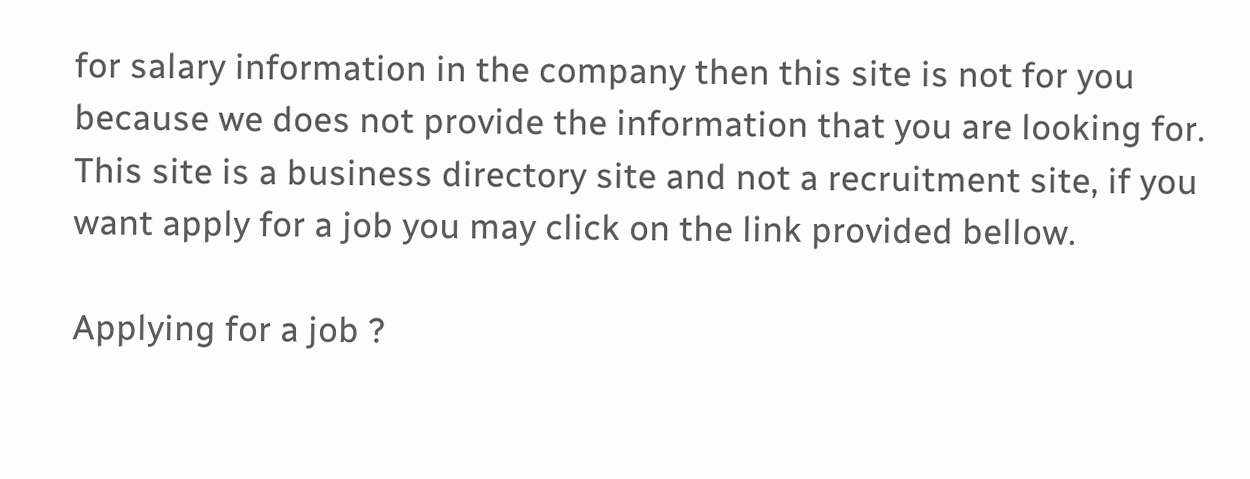for salary information in the company then this site is not for you because we does not provide the information that you are looking for. This site is a business directory site and not a recruitment site, if you want apply for a job you may click on the link provided bellow.

Applying for a job ?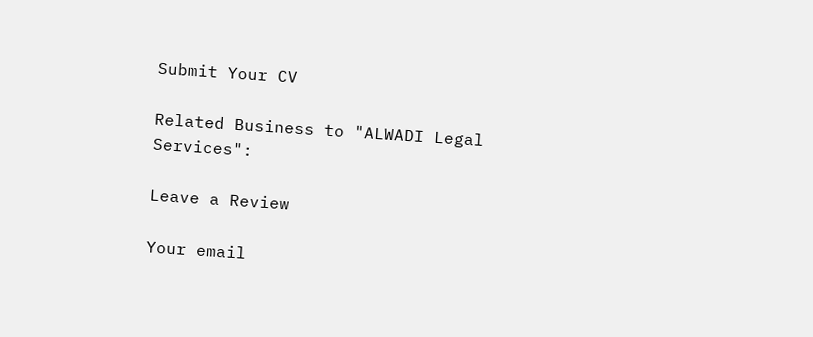Submit Your CV

Related Business to "ALWADI Legal Services":

Leave a Review

Your email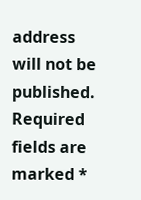address will not be published. Required fields are marked *